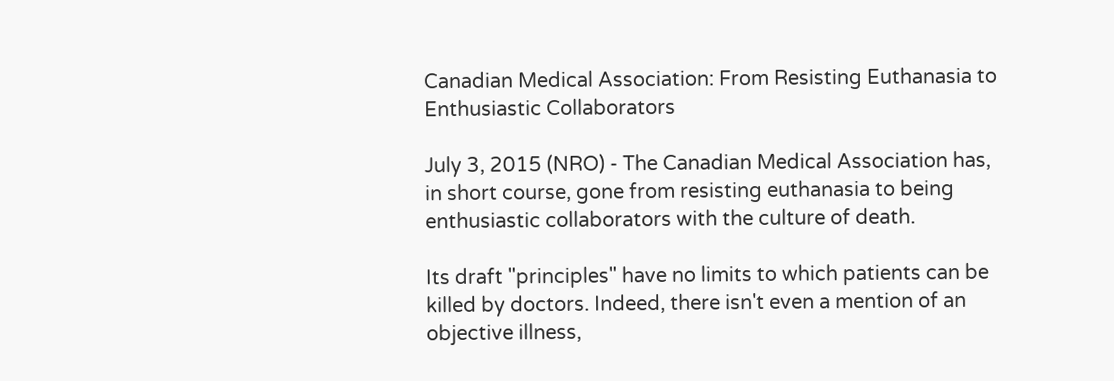Canadian Medical Association: From Resisting Euthanasia to Enthusiastic Collaborators

July 3, 2015 (NRO) - The Canadian Medical Association has, in short course, gone from resisting euthanasia to being enthusiastic collaborators with the culture of death.

Its draft "principles" have no limits to which patients can be killed by doctors. Indeed, there isn't even a mention of an objective illness,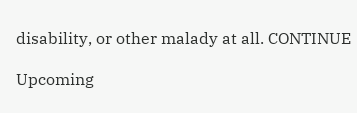disability, or other malady at all. CONTINUE

Upcoming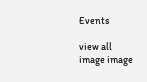Events

view all
image image